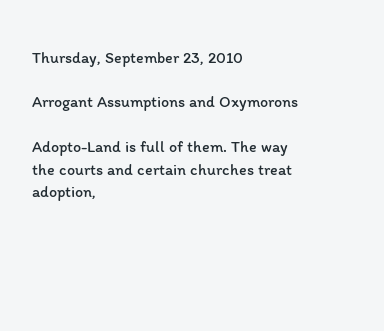Thursday, September 23, 2010

Arrogant Assumptions and Oxymorons

Adopto-Land is full of them. The way the courts and certain churches treat adoption,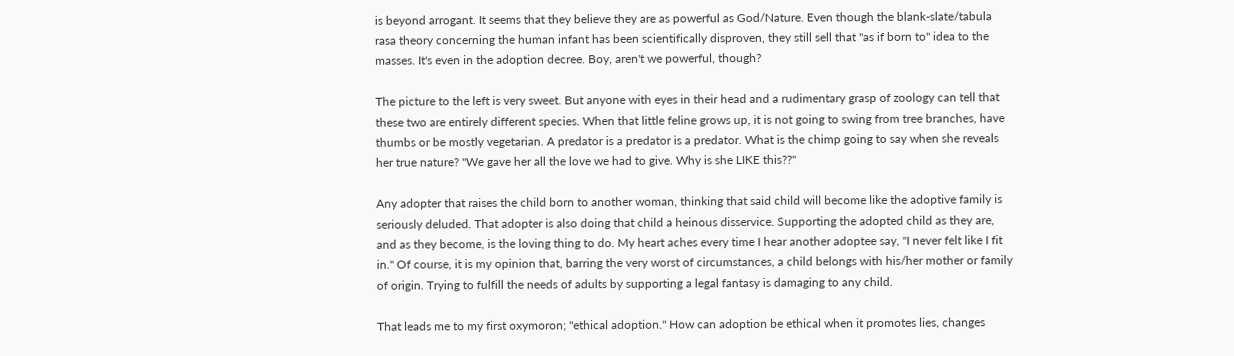is beyond arrogant. It seems that they believe they are as powerful as God/Nature. Even though the blank-slate/tabula rasa theory concerning the human infant has been scientifically disproven, they still sell that "as if born to" idea to the masses. It's even in the adoption decree. Boy, aren't we powerful, though?

The picture to the left is very sweet. But anyone with eyes in their head and a rudimentary grasp of zoology can tell that these two are entirely different species. When that little feline grows up, it is not going to swing from tree branches, have thumbs or be mostly vegetarian. A predator is a predator is a predator. What is the chimp going to say when she reveals her true nature? "We gave her all the love we had to give. Why is she LIKE this??"

Any adopter that raises the child born to another woman, thinking that said child will become like the adoptive family is seriously deluded. That adopter is also doing that child a heinous disservice. Supporting the adopted child as they are, and as they become, is the loving thing to do. My heart aches every time I hear another adoptee say, "I never felt like I fit in." Of course, it is my opinion that, barring the very worst of circumstances, a child belongs with his/her mother or family of origin. Trying to fulfill the needs of adults by supporting a legal fantasy is damaging to any child.

That leads me to my first oxymoron; "ethical adoption." How can adoption be ethical when it promotes lies, changes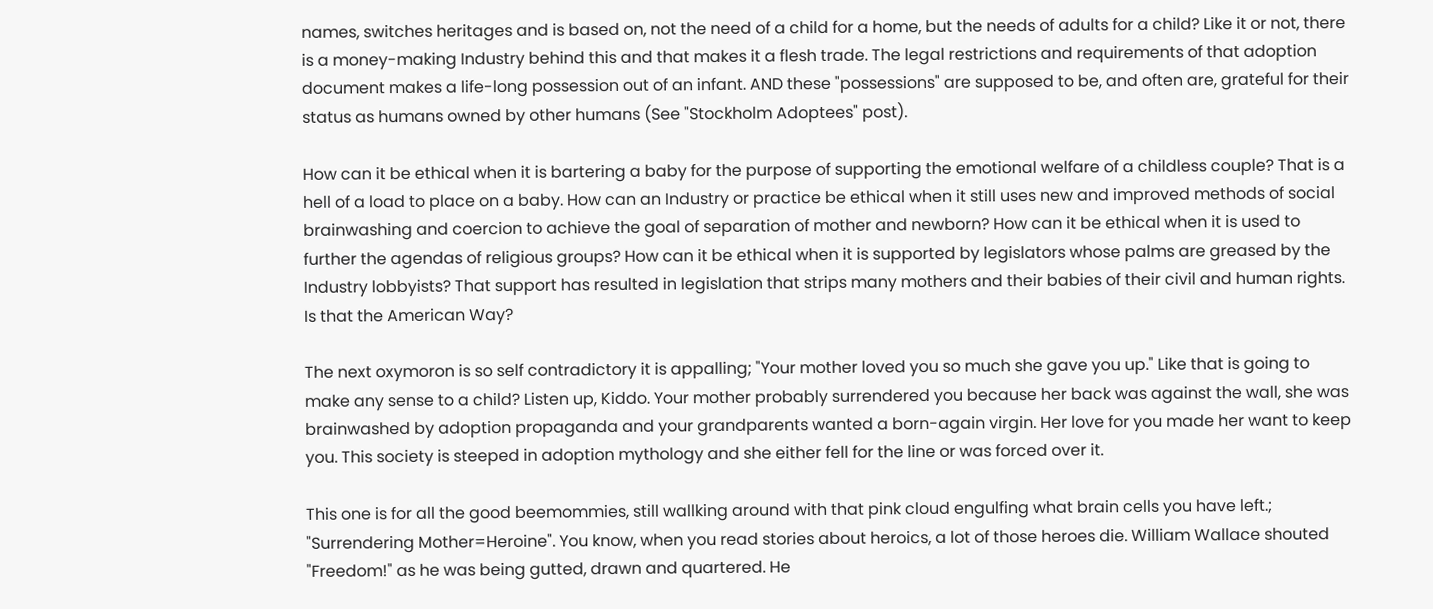names, switches heritages and is based on, not the need of a child for a home, but the needs of adults for a child? Like it or not, there is a money-making Industry behind this and that makes it a flesh trade. The legal restrictions and requirements of that adoption document makes a life-long possession out of an infant. AND these "possessions" are supposed to be, and often are, grateful for their status as humans owned by other humans (See "Stockholm Adoptees" post).

How can it be ethical when it is bartering a baby for the purpose of supporting the emotional welfare of a childless couple? That is a hell of a load to place on a baby. How can an Industry or practice be ethical when it still uses new and improved methods of social brainwashing and coercion to achieve the goal of separation of mother and newborn? How can it be ethical when it is used to further the agendas of religious groups? How can it be ethical when it is supported by legislators whose palms are greased by the Industry lobbyists? That support has resulted in legislation that strips many mothers and their babies of their civil and human rights. Is that the American Way?

The next oxymoron is so self contradictory it is appalling; "Your mother loved you so much she gave you up." Like that is going to make any sense to a child? Listen up, Kiddo. Your mother probably surrendered you because her back was against the wall, she was brainwashed by adoption propaganda and your grandparents wanted a born-again virgin. Her love for you made her want to keep you. This society is steeped in adoption mythology and she either fell for the line or was forced over it.

This one is for all the good beemommies, still wallking around with that pink cloud engulfing what brain cells you have left.; "Surrendering Mother=Heroine". You know, when you read stories about heroics, a lot of those heroes die. William Wallace shouted "Freedom!" as he was being gutted, drawn and quartered. He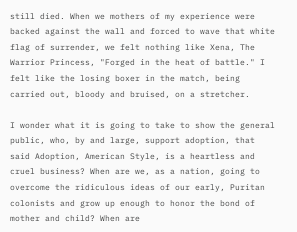still died. When we mothers of my experience were backed against the wall and forced to wave that white flag of surrender, we felt nothing like Xena, The Warrior Princess, "Forged in the heat of battle." I felt like the losing boxer in the match, being carried out, bloody and bruised, on a stretcher.

I wonder what it is going to take to show the general public, who, by and large, support adoption, that said Adoption, American Style, is a heartless and cruel business? When are we, as a nation, going to overcome the ridiculous ideas of our early, Puritan colonists and grow up enough to honor the bond of mother and child? When are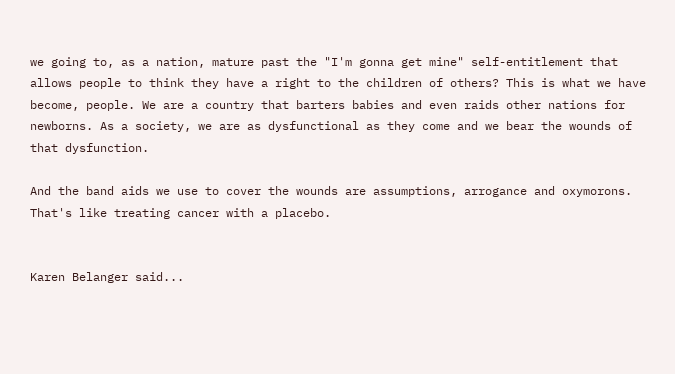we going to, as a nation, mature past the "I'm gonna get mine" self-entitlement that allows people to think they have a right to the children of others? This is what we have become, people. We are a country that barters babies and even raids other nations for newborns. As a society, we are as dysfunctional as they come and we bear the wounds of that dysfunction.

And the band aids we use to cover the wounds are assumptions, arrogance and oxymorons. That's like treating cancer with a placebo.


Karen Belanger said...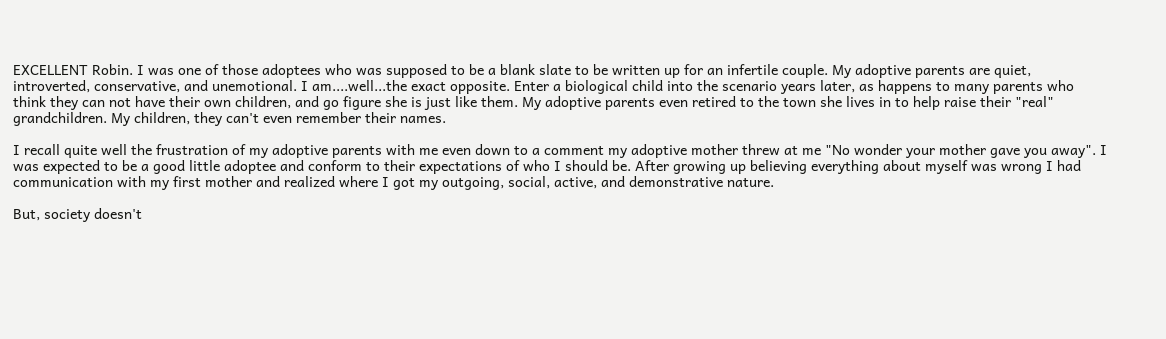EXCELLENT Robin. I was one of those adoptees who was supposed to be a blank slate to be written up for an infertile couple. My adoptive parents are quiet, introverted, conservative, and unemotional. I am....well...the exact opposite. Enter a biological child into the scenario years later, as happens to many parents who think they can not have their own children, and go figure she is just like them. My adoptive parents even retired to the town she lives in to help raise their "real" grandchildren. My children, they can't even remember their names.

I recall quite well the frustration of my adoptive parents with me even down to a comment my adoptive mother threw at me "No wonder your mother gave you away". I was expected to be a good little adoptee and conform to their expectations of who I should be. After growing up believing everything about myself was wrong I had communication with my first mother and realized where I got my outgoing, social, active, and demonstrative nature.

But, society doesn't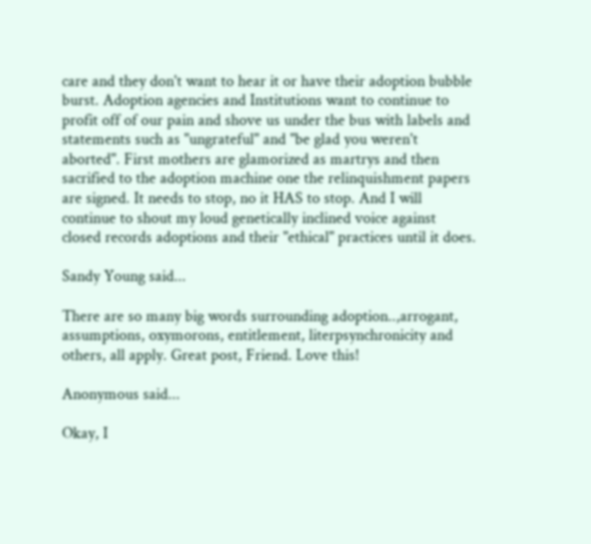care and they don't want to hear it or have their adoption bubble burst. Adoption agencies and Institutions want to continue to profit off of our pain and shove us under the bus with labels and statements such as "ungrateful" and "be glad you weren't aborted". First mothers are glamorized as martrys and then sacrified to the adoption machine one the relinquishment papers are signed. It needs to stop, no it HAS to stop. And I will continue to shout my loud genetically inclined voice against closed records adoptions and their "ethical" practices until it does.

Sandy Young said...

There are so many big words surrounding adoption..,arrogant, assumptions, oxymorons, entitlement, literpsynchronicity and others, all apply. Great post, Friend. Love this!

Anonymous said...

Okay, I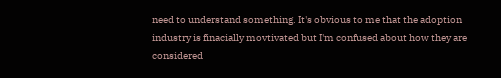need to understand something. It's obvious to me that the adoption industry is finacially movtivated but I'm confused about how they are considered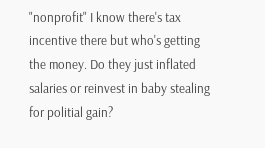"nonprofit" I know there's tax incentive there but who's getting the money. Do they just inflated salaries or reinvest in baby stealing for politial gain?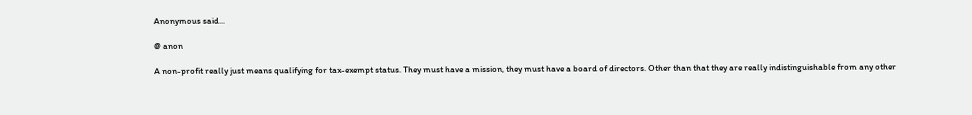Anonymous said...

@ anon

A non-profit really just means qualifying for tax-exempt status. They must have a mission, they must have a board of directors. Other than that they are really indistinguishable from any other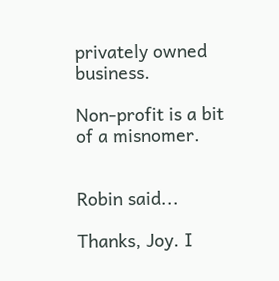privately owned business.

Non-profit is a bit of a misnomer.


Robin said...

Thanks, Joy. I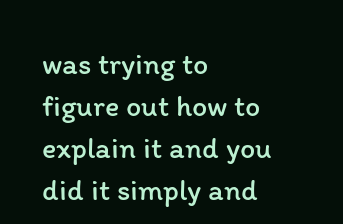was trying to figure out how to explain it and you did it simply and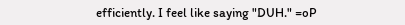efficiently. I feel like saying "DUH." =oP